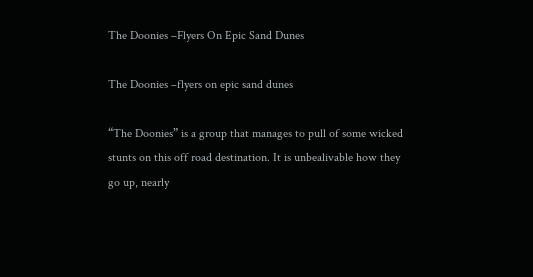The Doonies –Flyers On Epic Sand Dunes

The Doonies –flyers on epic sand dunes

“The Doonies” is a group that manages to pull of some wicked stunts on this off road destination. It is unbealivable how they go up, nearly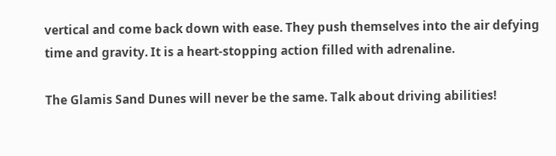vertical and come back down with ease. They push themselves into the air defying time and gravity. It is a heart-stopping action filled with adrenaline.

The Glamis Sand Dunes will never be the same. Talk about driving abilities!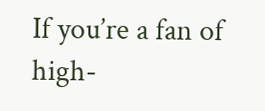If you’re a fan of high-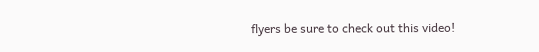flyers be sure to check out this video!